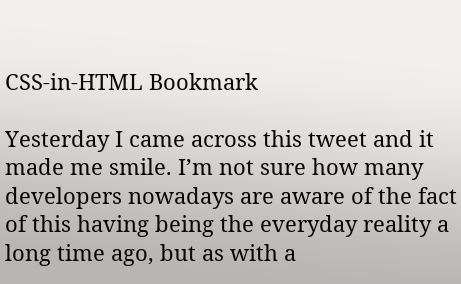CSS-in-HTML Bookmark

Yesterday I came across this tweet and it made me smile. I’m not sure how many developers nowadays are aware of the fact of this having being the everyday reality a long time ago, but as with a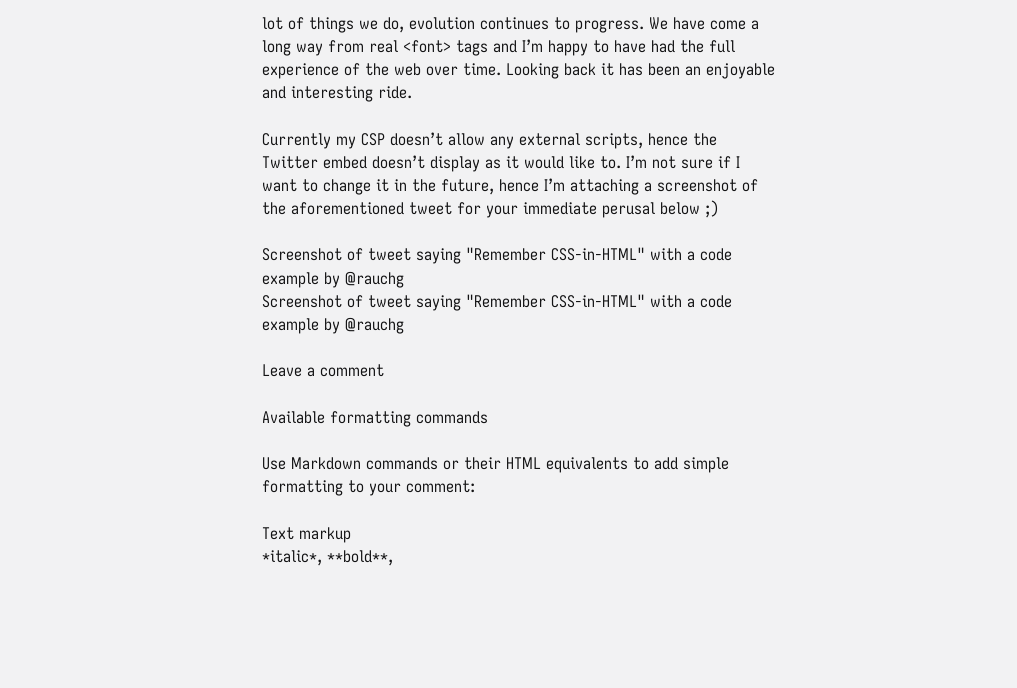lot of things we do, evolution continues to progress. We have come a long way from real <font> tags and I’m happy to have had the full experience of the web over time. Looking back it has been an enjoyable and interesting ride.

Currently my CSP doesn’t allow any external scripts, hence the Twitter embed doesn’t display as it would like to. I’m not sure if I want to change it in the future, hence I’m attaching a screenshot of the aforementioned tweet for your immediate perusal below ;)

Screenshot of tweet saying "Remember CSS-in-HTML" with a code example by @rauchg
Screenshot of tweet saying "Remember CSS-in-HTML" with a code example by @rauchg

Leave a comment

Available formatting commands

Use Markdown commands or their HTML equivalents to add simple formatting to your comment:

Text markup
*italic*, **bold**,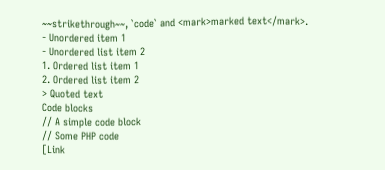~~strikethrough~~, `code` and <mark>marked text</mark>.
- Unordered item 1
- Unordered list item 2
1. Ordered list item 1
2. Ordered list item 2
> Quoted text
Code blocks
// A simple code block
// Some PHP code
[Link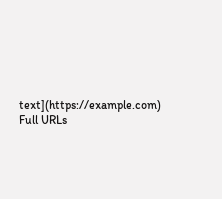text](https://example.com)
Full URLs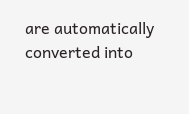are automatically converted into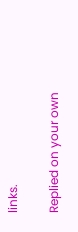links.

Replied on your own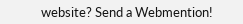website? Send a Webmention!